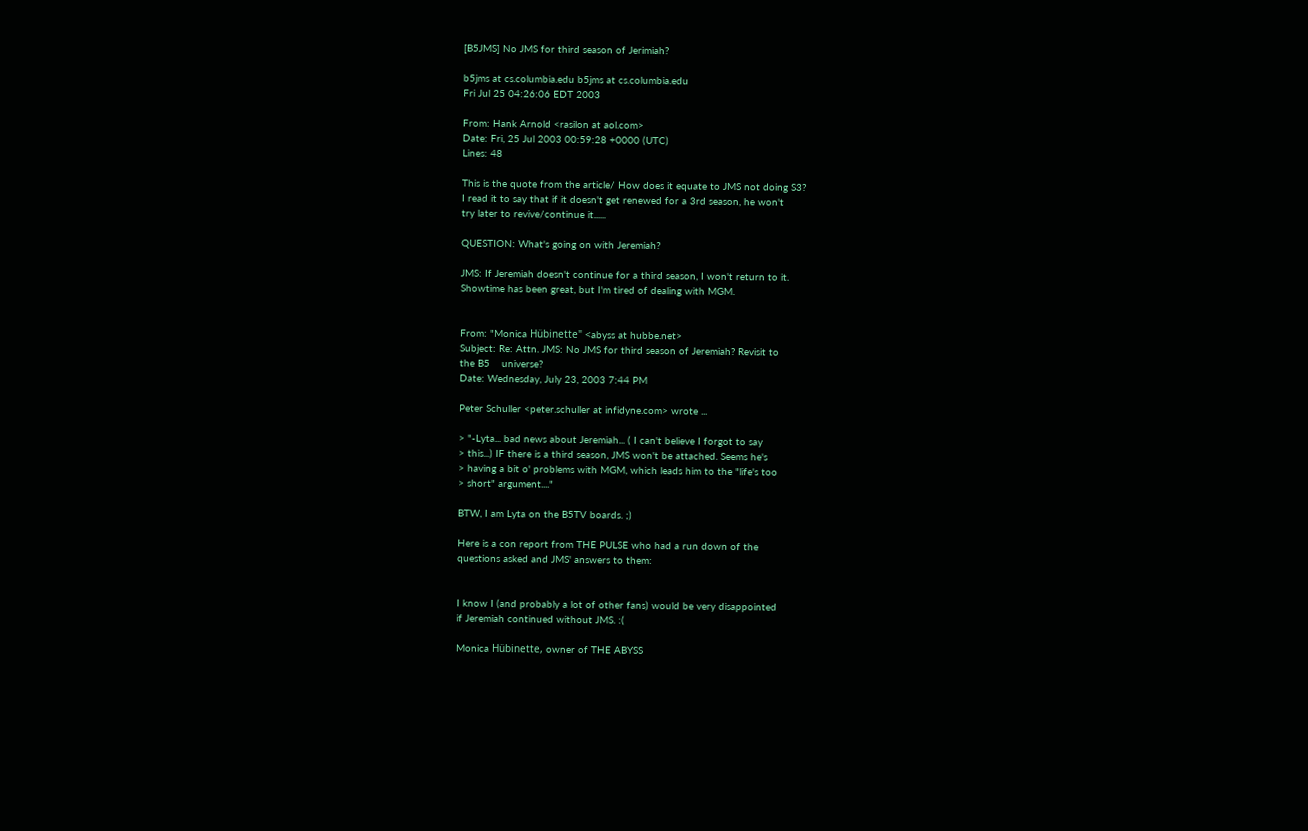[B5JMS] No JMS for third season of Jerimiah?

b5jms at cs.columbia.edu b5jms at cs.columbia.edu
Fri Jul 25 04:26:06 EDT 2003

From: Hank Arnold <rasilon at aol.com>
Date: Fri, 25 Jul 2003 00:59:28 +0000 (UTC)
Lines: 48

This is the quote from the article/ How does it equate to JMS not doing S3?
I read it to say that if it doesn't get renewed for a 3rd season, he won't
try later to revive/continue it......

QUESTION: What's going on with Jeremiah?

JMS: If Jeremiah doesn't continue for a third season, I won't return to it.
Showtime has been great, but I'm tired of dealing with MGM.


From: "Monica Hübinette" <abyss at hubbe.net>
Subject: Re: Attn. JMS: No JMS for third season of Jeremiah? Revisit to
the B5    universe?
Date: Wednesday, July 23, 2003 7:44 PM

Peter Schuller <peter.schuller at infidyne.com> wrote ...

> "-Lyta... bad news about Jeremiah... ( I can't believe I forgot to say
> this...) IF there is a third season, JMS won't be attached. Seems he's
> having a bit o' problems with MGM, which leads him to the "life's too
> short" argument...."

BTW, I am Lyta on the B5TV boards. ;)

Here is a con report from THE PULSE who had a run down of the
questions asked and JMS' answers to them:


I know I (and probably a lot of other fans) would be very disappointed
if Jeremiah continued without JMS. :(

Monica Hübinette, owner of THE ABYSS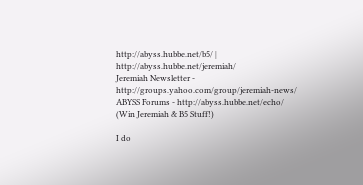http://abyss.hubbe.net/b5/ | http://abyss.hubbe.net/jeremiah/
Jeremiah Newsletter - http://groups.yahoo.com/group/jeremiah-news/
ABYSS Forums - http://abyss.hubbe.net/echo/ (Win Jeremiah & B5 Stuff!)

I do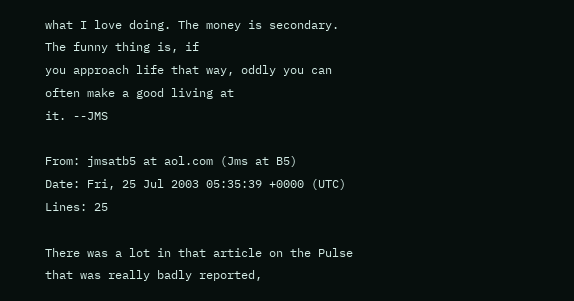what I love doing. The money is secondary. The funny thing is, if
you approach life that way, oddly you can often make a good living at
it. --JMS

From: jmsatb5 at aol.com (Jms at B5)
Date: Fri, 25 Jul 2003 05:35:39 +0000 (UTC)
Lines: 25

There was a lot in that article on the Pulse that was really badly reported,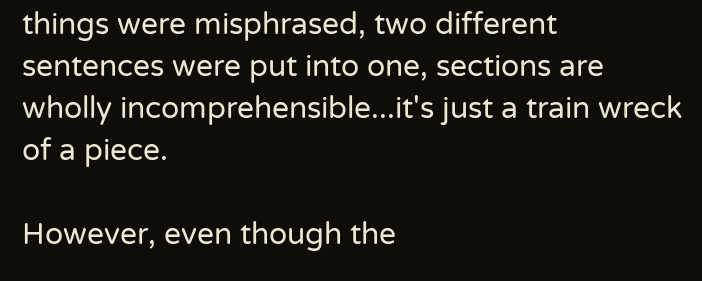things were misphrased, two different sentences were put into one, sections are
wholly incomprehensible...it's just a train wreck of a piece.

However, even though the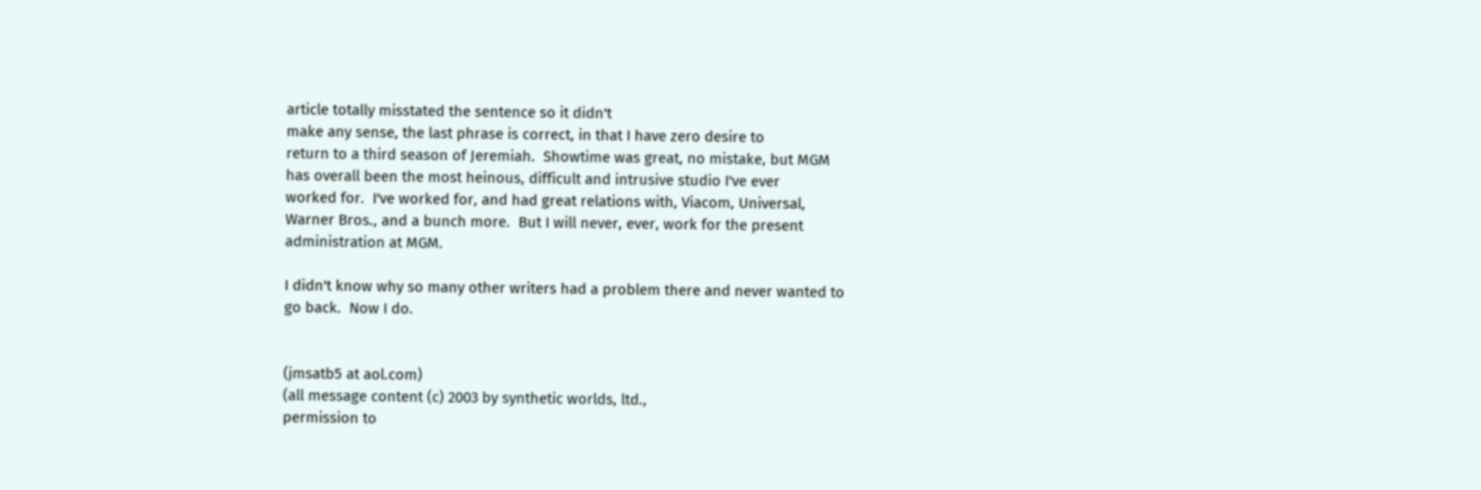article totally misstated the sentence so it didn't
make any sense, the last phrase is correct, in that I have zero desire to
return to a third season of Jeremiah.  Showtime was great, no mistake, but MGM
has overall been the most heinous, difficult and intrusive studio I've ever
worked for.  I've worked for, and had great relations with, Viacom, Universal,
Warner Bros., and a bunch more.  But I will never, ever, work for the present
administration at MGM.

I didn't know why so many other writers had a problem there and never wanted to
go back.  Now I do.


(jmsatb5 at aol.com)
(all message content (c) 2003 by synthetic worlds, ltd.,
permission to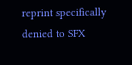reprint specifically denied to SFX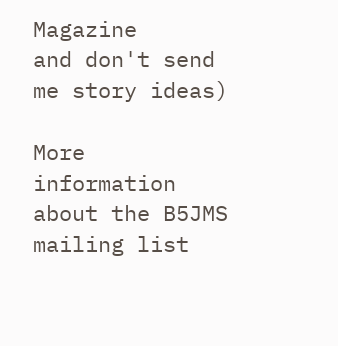Magazine
and don't send me story ideas)

More information about the B5JMS mailing list